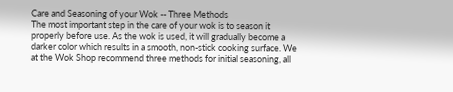Care and Seasoning of your Wok -- Three Methods
The most important step in the care of your wok is to season it properly before use. As the wok is used, it will gradually become a darker color which results in a smooth, non-stick cooking surface. We at the Wok Shop recommend three methods for initial seasoning, all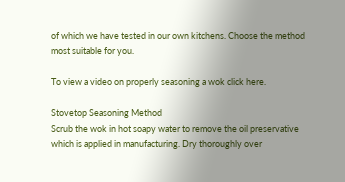of which we have tested in our own kitchens. Choose the method most suitable for you.

To view a video on properly seasoning a wok click here.

Stovetop Seasoning Method
Scrub the wok in hot soapy water to remove the oil preservative which is applied in manufacturing. Dry thoroughly over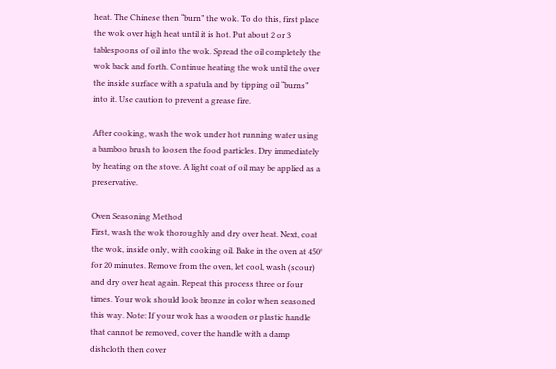heat. The Chinese then “burn” the wok. To do this, first place the wok over high heat until it is hot. Put about 2 or 3 tablespoons of oil into the wok. Spread the oil completely the wok back and forth. Continue heating the wok until the over the inside surface with a spatula and by tipping oil “burns” into it. Use caution to prevent a grease fire.

After cooking, wash the wok under hot running water using a bamboo brush to loosen the food particles. Dry immediately by heating on the stove. A light coat of oil may be applied as a preservative.

Oven Seasoning Method
First, wash the wok thoroughly and dry over heat. Next, coat the wok, inside only, with cooking oil. Bake in the oven at 450° for 20 minutes. Remove from the oven, let cool, wash (scour) and dry over heat again. Repeat this process three or four times. Your wok should look bronze in color when seasoned this way. Note: If your wok has a wooden or plastic handle that cannot be removed, cover the handle with a damp dishcloth then cover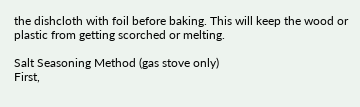the dishcloth with foil before baking. This will keep the wood or plastic from getting scorched or melting.

Salt Seasoning Method (gas stove only)
First,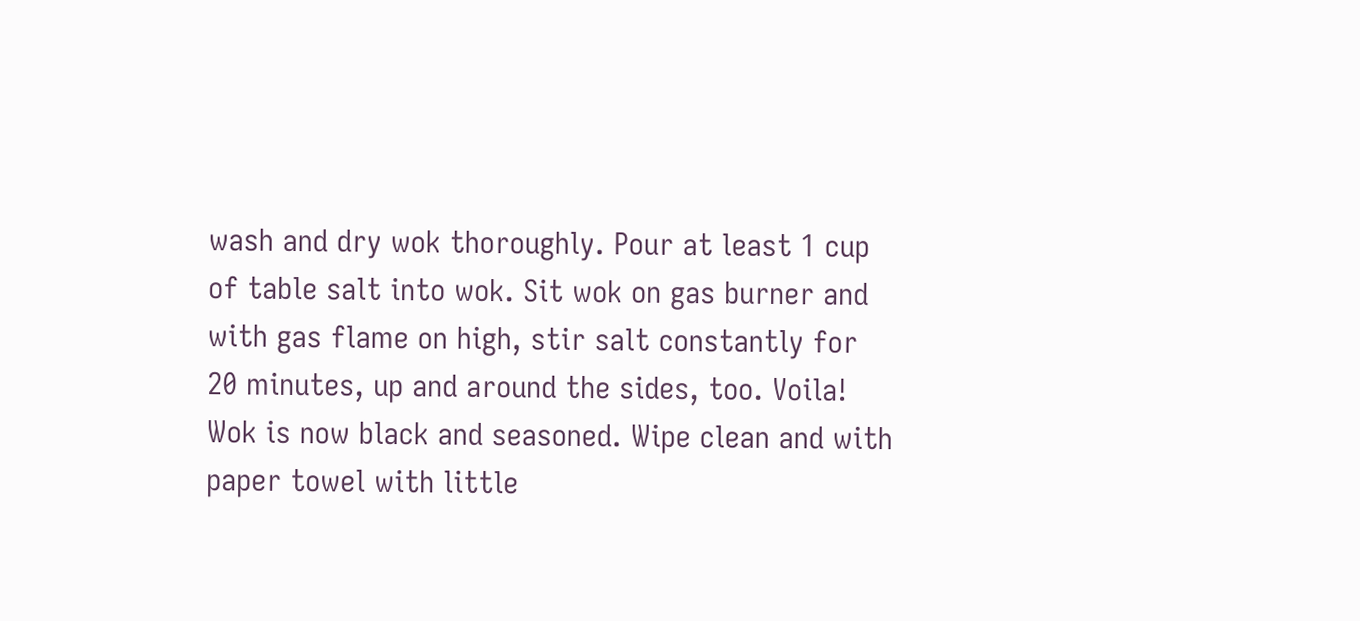wash and dry wok thoroughly. Pour at least 1 cup of table salt into wok. Sit wok on gas burner and with gas flame on high, stir salt constantly for 20 minutes, up and around the sides, too. Voila! Wok is now black and seasoned. Wipe clean and with paper towel with little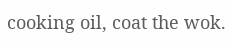cooking oil, coat the wok.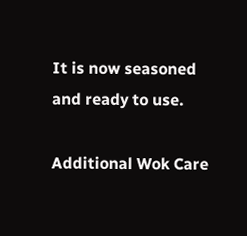It is now seasoned and ready to use.

Additional Wok Care